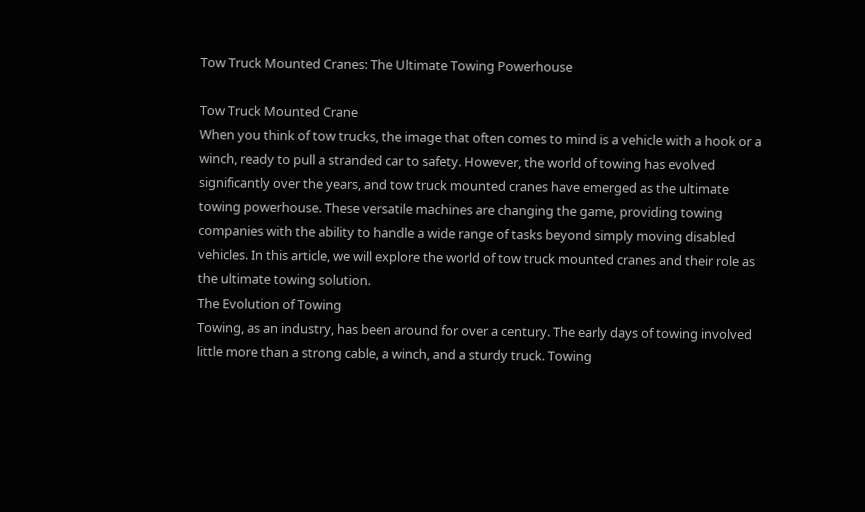Tow Truck Mounted Cranes: The Ultimate Towing Powerhouse

Tow Truck Mounted Crane
When you think of tow trucks, the image that often comes to mind is a vehicle with a hook or a winch, ready to pull a stranded car to safety. However, the world of towing has evolved significantly over the years, and tow truck mounted cranes have emerged as the ultimate towing powerhouse. These versatile machines are changing the game, providing towing companies with the ability to handle a wide range of tasks beyond simply moving disabled vehicles. In this article, we will explore the world of tow truck mounted cranes and their role as the ultimate towing solution.
The Evolution of Towing
Towing, as an industry, has been around for over a century. The early days of towing involved little more than a strong cable, a winch, and a sturdy truck. Towing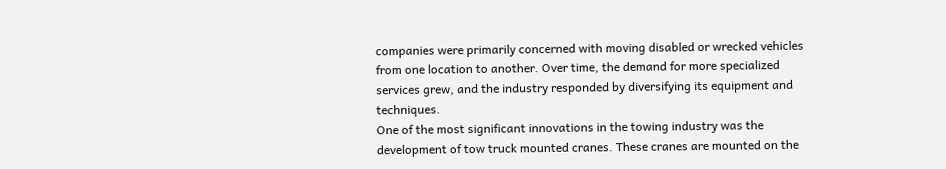companies were primarily concerned with moving disabled or wrecked vehicles from one location to another. Over time, the demand for more specialized services grew, and the industry responded by diversifying its equipment and techniques.
One of the most significant innovations in the towing industry was the development of tow truck mounted cranes. These cranes are mounted on the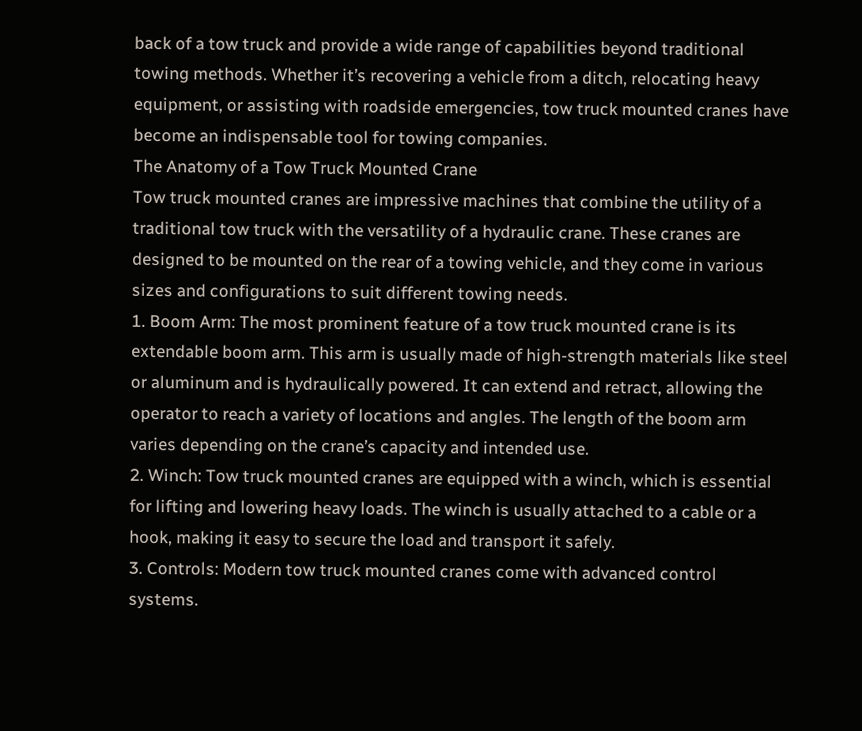back of a tow truck and provide a wide range of capabilities beyond traditional towing methods. Whether it’s recovering a vehicle from a ditch, relocating heavy equipment, or assisting with roadside emergencies, tow truck mounted cranes have become an indispensable tool for towing companies.
The Anatomy of a Tow Truck Mounted Crane
Tow truck mounted cranes are impressive machines that combine the utility of a traditional tow truck with the versatility of a hydraulic crane. These cranes are designed to be mounted on the rear of a towing vehicle, and they come in various sizes and configurations to suit different towing needs.
1. Boom Arm: The most prominent feature of a tow truck mounted crane is its extendable boom arm. This arm is usually made of high-strength materials like steel or aluminum and is hydraulically powered. It can extend and retract, allowing the operator to reach a variety of locations and angles. The length of the boom arm varies depending on the crane’s capacity and intended use.
2. Winch: Tow truck mounted cranes are equipped with a winch, which is essential for lifting and lowering heavy loads. The winch is usually attached to a cable or a hook, making it easy to secure the load and transport it safely.
3. Controls: Modern tow truck mounted cranes come with advanced control systems.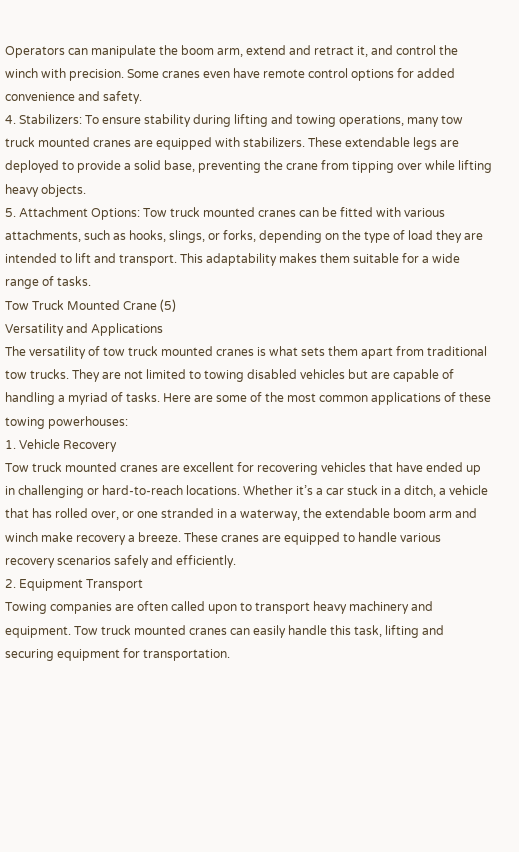Operators can manipulate the boom arm, extend and retract it, and control the winch with precision. Some cranes even have remote control options for added convenience and safety.
4. Stabilizers: To ensure stability during lifting and towing operations, many tow truck mounted cranes are equipped with stabilizers. These extendable legs are deployed to provide a solid base, preventing the crane from tipping over while lifting heavy objects.
5. Attachment Options: Tow truck mounted cranes can be fitted with various attachments, such as hooks, slings, or forks, depending on the type of load they are intended to lift and transport. This adaptability makes them suitable for a wide range of tasks.
Tow Truck Mounted Crane (5)
Versatility and Applications
The versatility of tow truck mounted cranes is what sets them apart from traditional tow trucks. They are not limited to towing disabled vehicles but are capable of handling a myriad of tasks. Here are some of the most common applications of these towing powerhouses:
1. Vehicle Recovery
Tow truck mounted cranes are excellent for recovering vehicles that have ended up in challenging or hard-to-reach locations. Whether it’s a car stuck in a ditch, a vehicle that has rolled over, or one stranded in a waterway, the extendable boom arm and winch make recovery a breeze. These cranes are equipped to handle various recovery scenarios safely and efficiently.
2. Equipment Transport
Towing companies are often called upon to transport heavy machinery and equipment. Tow truck mounted cranes can easily handle this task, lifting and securing equipment for transportation.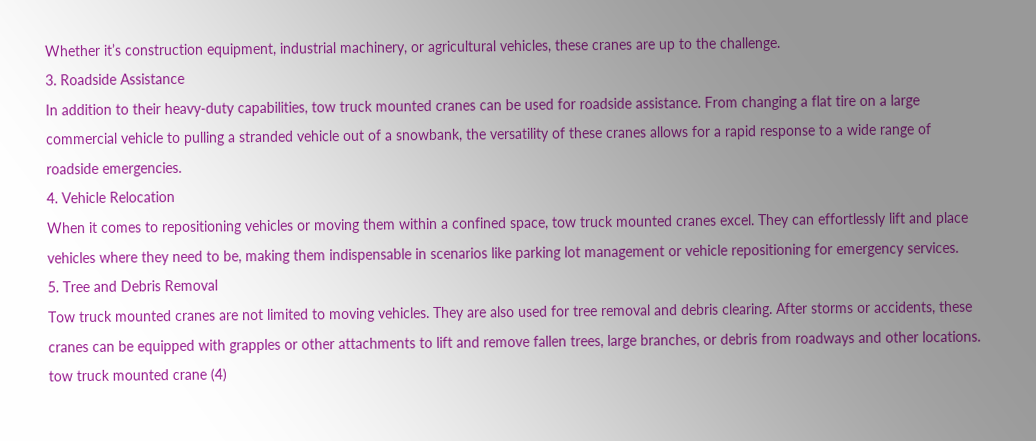Whether it’s construction equipment, industrial machinery, or agricultural vehicles, these cranes are up to the challenge.
3. Roadside Assistance
In addition to their heavy-duty capabilities, tow truck mounted cranes can be used for roadside assistance. From changing a flat tire on a large commercial vehicle to pulling a stranded vehicle out of a snowbank, the versatility of these cranes allows for a rapid response to a wide range of roadside emergencies.
4. Vehicle Relocation
When it comes to repositioning vehicles or moving them within a confined space, tow truck mounted cranes excel. They can effortlessly lift and place vehicles where they need to be, making them indispensable in scenarios like parking lot management or vehicle repositioning for emergency services.
5. Tree and Debris Removal
Tow truck mounted cranes are not limited to moving vehicles. They are also used for tree removal and debris clearing. After storms or accidents, these cranes can be equipped with grapples or other attachments to lift and remove fallen trees, large branches, or debris from roadways and other locations.
tow truck mounted crane (4)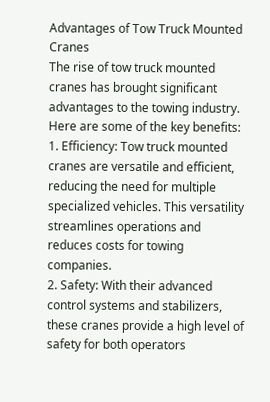Advantages of Tow Truck Mounted Cranes
The rise of tow truck mounted cranes has brought significant advantages to the towing industry. Here are some of the key benefits:
1. Efficiency: Tow truck mounted cranes are versatile and efficient, reducing the need for multiple specialized vehicles. This versatility streamlines operations and reduces costs for towing companies.
2. Safety: With their advanced control systems and stabilizers, these cranes provide a high level of safety for both operators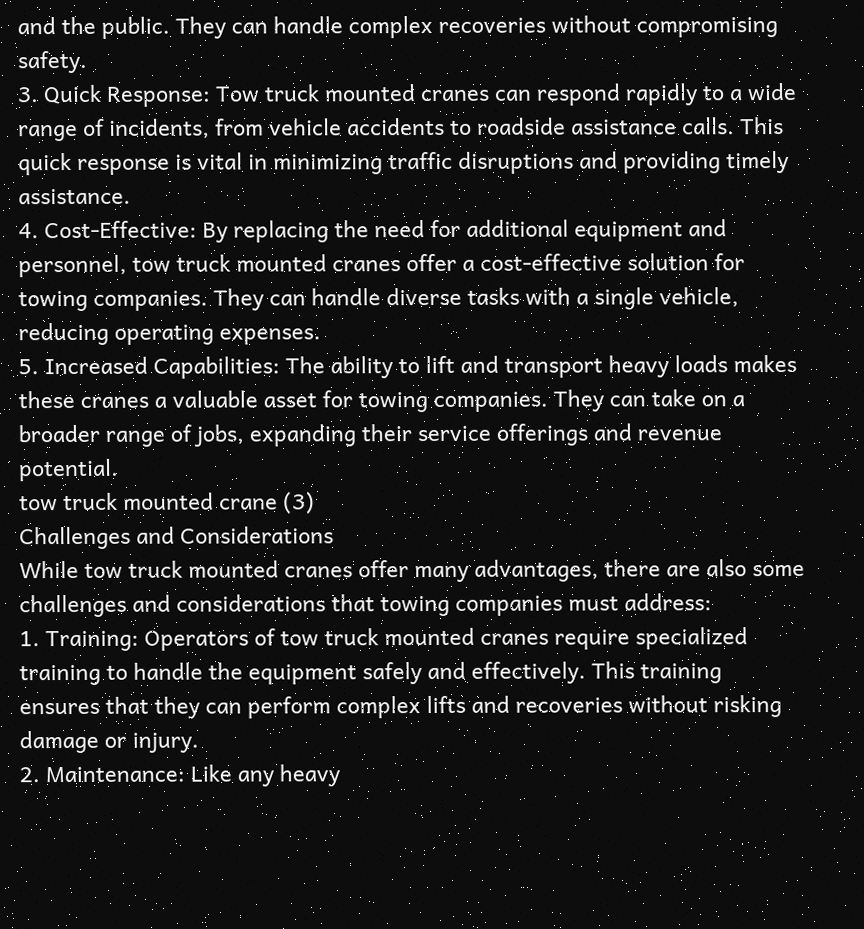and the public. They can handle complex recoveries without compromising safety.
3. Quick Response: Tow truck mounted cranes can respond rapidly to a wide range of incidents, from vehicle accidents to roadside assistance calls. This quick response is vital in minimizing traffic disruptions and providing timely assistance.
4. Cost-Effective: By replacing the need for additional equipment and personnel, tow truck mounted cranes offer a cost-effective solution for towing companies. They can handle diverse tasks with a single vehicle, reducing operating expenses.
5. Increased Capabilities: The ability to lift and transport heavy loads makes these cranes a valuable asset for towing companies. They can take on a broader range of jobs, expanding their service offerings and revenue potential.
tow truck mounted crane (3)
Challenges and Considerations
While tow truck mounted cranes offer many advantages, there are also some challenges and considerations that towing companies must address:
1. Training: Operators of tow truck mounted cranes require specialized training to handle the equipment safely and effectively. This training ensures that they can perform complex lifts and recoveries without risking damage or injury.
2. Maintenance: Like any heavy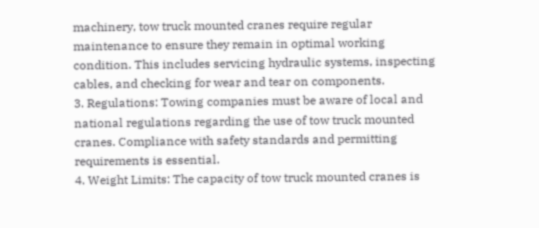machinery, tow truck mounted cranes require regular maintenance to ensure they remain in optimal working condition. This includes servicing hydraulic systems, inspecting cables, and checking for wear and tear on components.
3. Regulations: Towing companies must be aware of local and national regulations regarding the use of tow truck mounted cranes. Compliance with safety standards and permitting requirements is essential.
4. Weight Limits: The capacity of tow truck mounted cranes is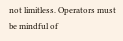not limitless. Operators must be mindful of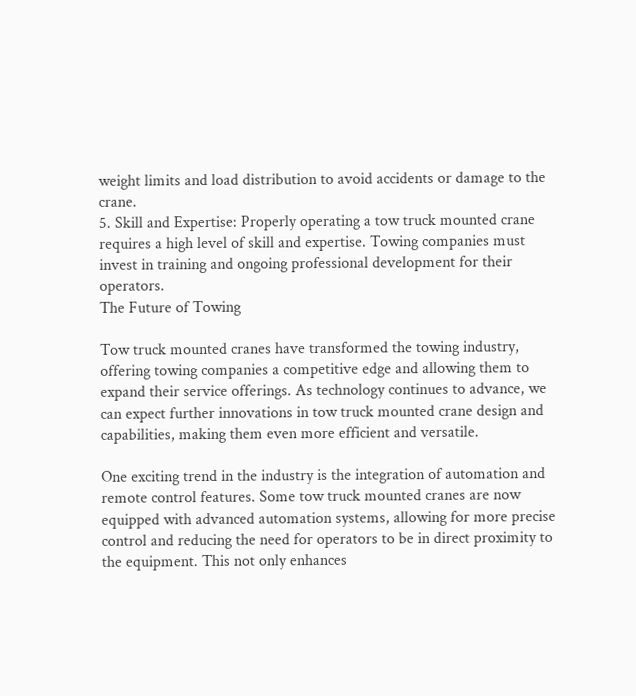weight limits and load distribution to avoid accidents or damage to the crane.
5. Skill and Expertise: Properly operating a tow truck mounted crane requires a high level of skill and expertise. Towing companies must invest in training and ongoing professional development for their operators.
The Future of Towing

Tow truck mounted cranes have transformed the towing industry, offering towing companies a competitive edge and allowing them to expand their service offerings. As technology continues to advance, we can expect further innovations in tow truck mounted crane design and capabilities, making them even more efficient and versatile.

One exciting trend in the industry is the integration of automation and remote control features. Some tow truck mounted cranes are now equipped with advanced automation systems, allowing for more precise control and reducing the need for operators to be in direct proximity to the equipment. This not only enhances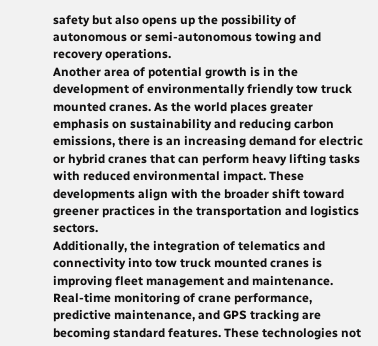safety but also opens up the possibility of autonomous or semi-autonomous towing and recovery operations.
Another area of potential growth is in the development of environmentally friendly tow truck mounted cranes. As the world places greater emphasis on sustainability and reducing carbon emissions, there is an increasing demand for electric or hybrid cranes that can perform heavy lifting tasks with reduced environmental impact. These developments align with the broader shift toward greener practices in the transportation and logistics sectors.
Additionally, the integration of telematics and connectivity into tow truck mounted cranes is improving fleet management and maintenance. Real-time monitoring of crane performance, predictive maintenance, and GPS tracking are becoming standard features. These technologies not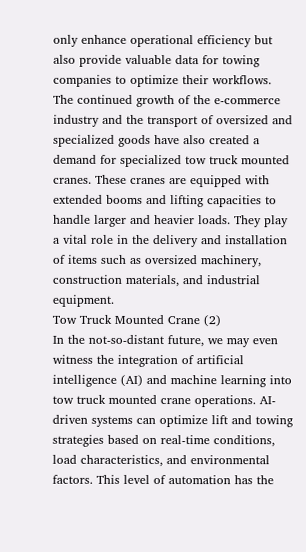only enhance operational efficiency but also provide valuable data for towing companies to optimize their workflows.
The continued growth of the e-commerce industry and the transport of oversized and specialized goods have also created a demand for specialized tow truck mounted cranes. These cranes are equipped with extended booms and lifting capacities to handle larger and heavier loads. They play a vital role in the delivery and installation of items such as oversized machinery, construction materials, and industrial equipment.
Tow Truck Mounted Crane (2)
In the not-so-distant future, we may even witness the integration of artificial intelligence (AI) and machine learning into tow truck mounted crane operations. AI-driven systems can optimize lift and towing strategies based on real-time conditions, load characteristics, and environmental factors. This level of automation has the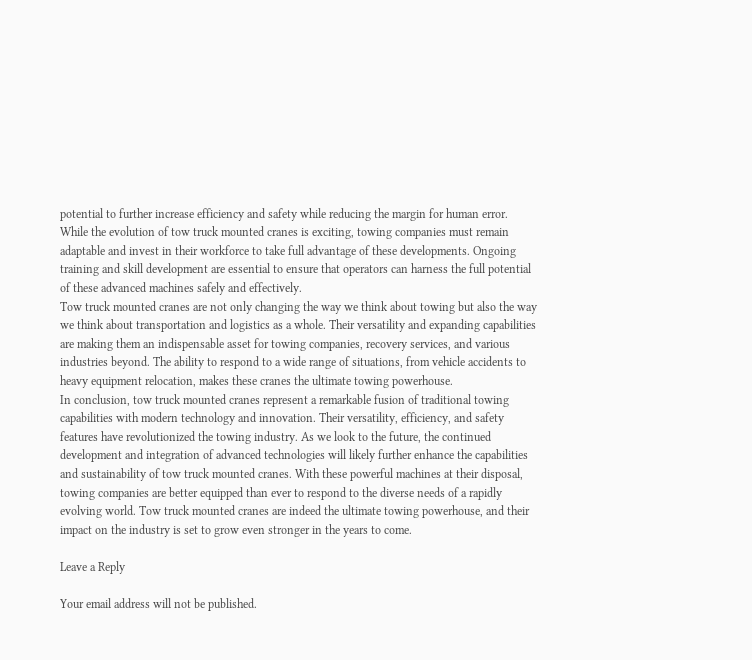potential to further increase efficiency and safety while reducing the margin for human error.
While the evolution of tow truck mounted cranes is exciting, towing companies must remain adaptable and invest in their workforce to take full advantage of these developments. Ongoing training and skill development are essential to ensure that operators can harness the full potential of these advanced machines safely and effectively.
Tow truck mounted cranes are not only changing the way we think about towing but also the way we think about transportation and logistics as a whole. Their versatility and expanding capabilities are making them an indispensable asset for towing companies, recovery services, and various industries beyond. The ability to respond to a wide range of situations, from vehicle accidents to heavy equipment relocation, makes these cranes the ultimate towing powerhouse.
In conclusion, tow truck mounted cranes represent a remarkable fusion of traditional towing capabilities with modern technology and innovation. Their versatility, efficiency, and safety features have revolutionized the towing industry. As we look to the future, the continued development and integration of advanced technologies will likely further enhance the capabilities and sustainability of tow truck mounted cranes. With these powerful machines at their disposal, towing companies are better equipped than ever to respond to the diverse needs of a rapidly evolving world. Tow truck mounted cranes are indeed the ultimate towing powerhouse, and their impact on the industry is set to grow even stronger in the years to come.

Leave a Reply

Your email address will not be published.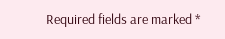Required fields are marked *